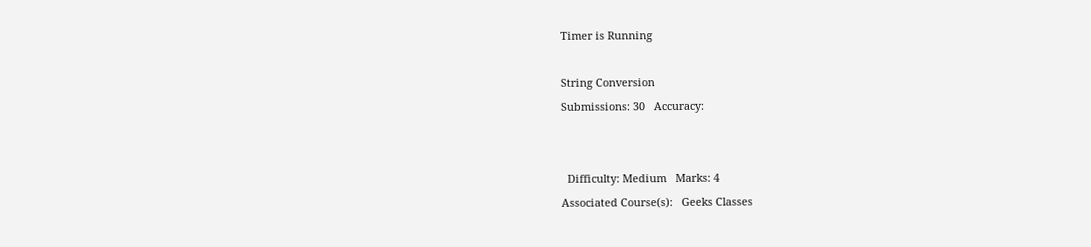Timer is Running

String Conversion
Submissions: 30   Accuracy:


  Difficulty: Medium   Marks: 4
Associated Course(s):   Geeks Classes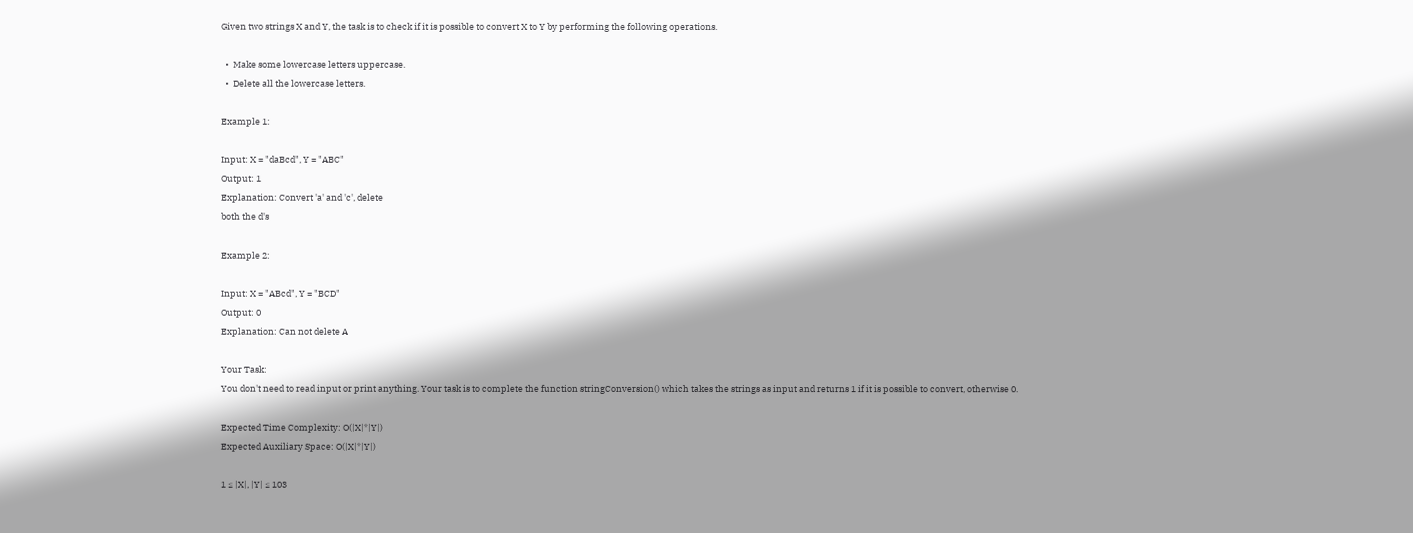Given two strings X and Y, the task is to check if it is possible to convert X to Y by performing the following operations.

  •  Make some lowercase letters uppercase.
  •  Delete all the lowercase letters.

Example 1:

Input: X = "daBcd", Y = "ABC"
Output: 1
Explanation: Convert 'a' and 'c', delete
both the d's

Example 2:

Input: X = "ABcd", Y = "BCD"
Output: 0
Explanation: Can not delete A

Your Task:
You don't need to read input or print anything. Your task is to complete the function stringConversion() which takes the strings as input and returns 1 if it is possible to convert, otherwise 0.

Expected Time Complexity: O(|X|*|Y|)
Expected Auxiliary Space: O(|X|*|Y|)

1 ≤ |X|, |Y| ≤ 103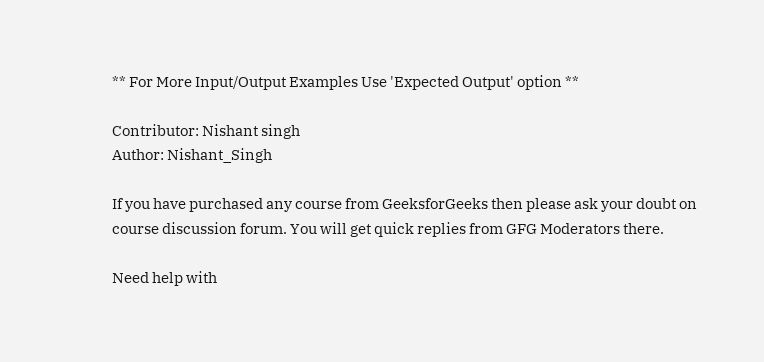** For More Input/Output Examples Use 'Expected Output' option **

Contributor: Nishant singh
Author: Nishant_Singh

If you have purchased any course from GeeksforGeeks then please ask your doubt on course discussion forum. You will get quick replies from GFG Moderators there.

Need help with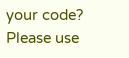your code? Please use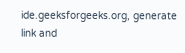ide.geeksforgeeks.org, generate link and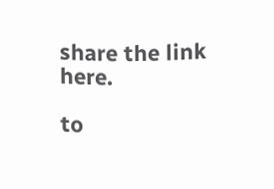share the link here.

to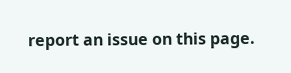report an issue on this page.